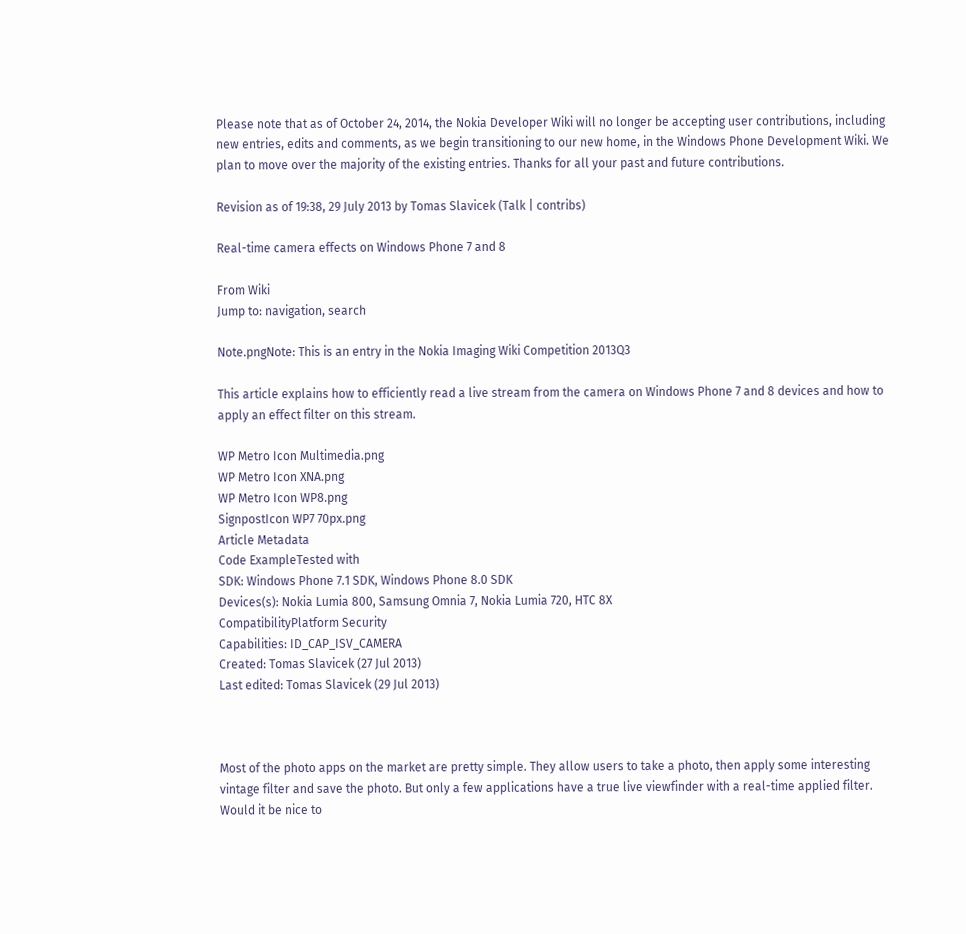Please note that as of October 24, 2014, the Nokia Developer Wiki will no longer be accepting user contributions, including new entries, edits and comments, as we begin transitioning to our new home, in the Windows Phone Development Wiki. We plan to move over the majority of the existing entries. Thanks for all your past and future contributions.

Revision as of 19:38, 29 July 2013 by Tomas Slavicek (Talk | contribs)

Real-time camera effects on Windows Phone 7 and 8

From Wiki
Jump to: navigation, search

Note.pngNote: This is an entry in the Nokia Imaging Wiki Competition 2013Q3

This article explains how to efficiently read a live stream from the camera on Windows Phone 7 and 8 devices and how to apply an effect filter on this stream.

WP Metro Icon Multimedia.png
WP Metro Icon XNA.png
WP Metro Icon WP8.png
SignpostIcon WP7 70px.png
Article Metadata
Code ExampleTested with
SDK: Windows Phone 7.1 SDK, Windows Phone 8.0 SDK
Devices(s): Nokia Lumia 800, Samsung Omnia 7, Nokia Lumia 720, HTC 8X
CompatibilityPlatform Security
Capabilities: ID_CAP_ISV_CAMERA
Created: Tomas Slavicek (27 Jul 2013)
Last edited: Tomas Slavicek (29 Jul 2013)



Most of the photo apps on the market are pretty simple. They allow users to take a photo, then apply some interesting vintage filter and save the photo. But only a few applications have a true live viewfinder with a real-time applied filter. Would it be nice to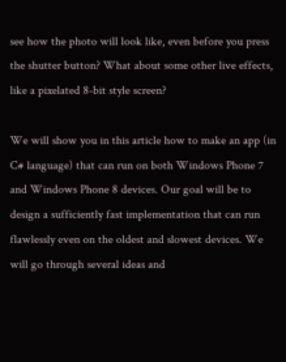see how the photo will look like, even before you press the shutter button? What about some other live effects, like a pixelated 8-bit style screen?

We will show you in this article how to make an app (in C# language) that can run on both Windows Phone 7 and Windows Phone 8 devices. Our goal will be to design a sufficiently fast implementation that can run flawlessly even on the oldest and slowest devices. We will go through several ideas and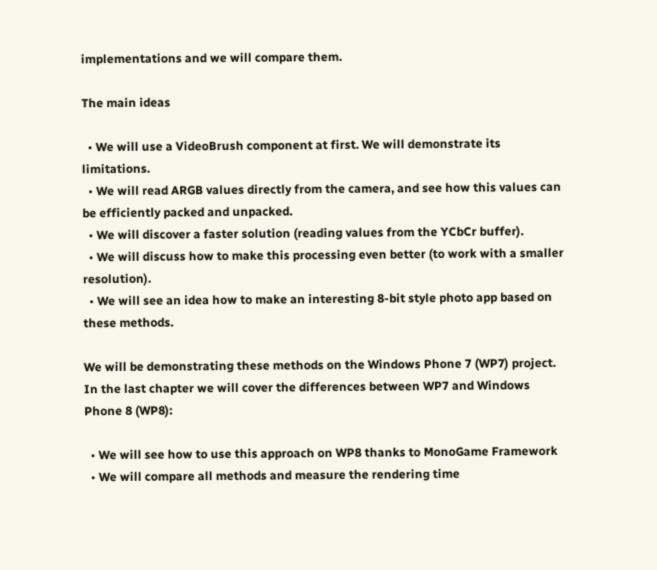implementations and we will compare them.

The main ideas

  • We will use a VideoBrush component at first. We will demonstrate its limitations.
  • We will read ARGB values directly from the camera, and see how this values can be efficiently packed and unpacked.
  • We will discover a faster solution (reading values from the YCbCr buffer).
  • We will discuss how to make this processing even better (to work with a smaller resolution).
  • We will see an idea how to make an interesting 8-bit style photo app based on these methods.

We will be demonstrating these methods on the Windows Phone 7 (WP7) project. In the last chapter we will cover the differences between WP7 and Windows Phone 8 (WP8):

  • We will see how to use this approach on WP8 thanks to MonoGame Framework
  • We will compare all methods and measure the rendering time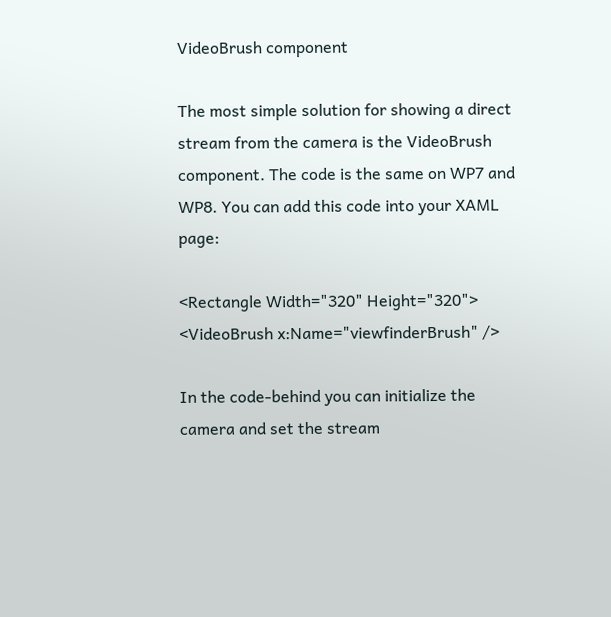VideoBrush component

The most simple solution for showing a direct stream from the camera is the VideoBrush component. The code is the same on WP7 and WP8. You can add this code into your XAML page:

<Rectangle Width="320" Height="320">
<VideoBrush x:Name="viewfinderBrush" />

In the code-behind you can initialize the camera and set the stream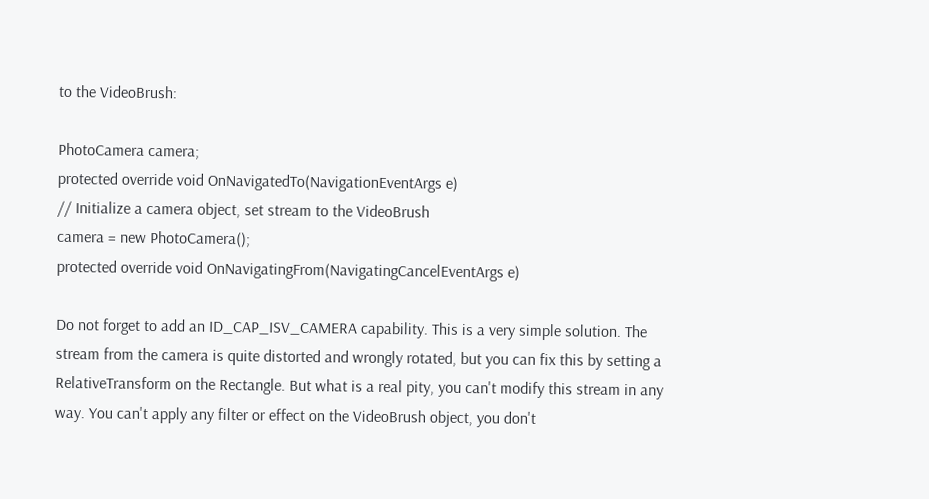to the VideoBrush:

PhotoCamera camera;
protected override void OnNavigatedTo(NavigationEventArgs e)
// Initialize a camera object, set stream to the VideoBrush
camera = new PhotoCamera();
protected override void OnNavigatingFrom(NavigatingCancelEventArgs e)

Do not forget to add an ID_CAP_ISV_CAMERA capability. This is a very simple solution. The stream from the camera is quite distorted and wrongly rotated, but you can fix this by setting a RelativeTransform on the Rectangle. But what is a real pity, you can't modify this stream in any way. You can't apply any filter or effect on the VideoBrush object, you don't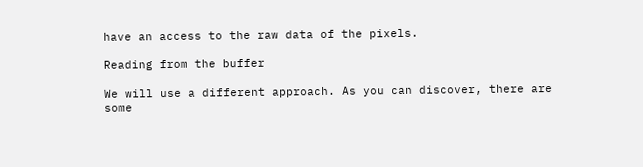have an access to the raw data of the pixels.

Reading from the buffer

We will use a different approach. As you can discover, there are some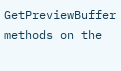GetPreviewBuffer methods on the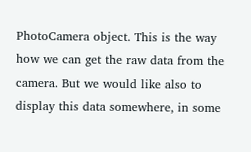PhotoCamera object. This is the way how we can get the raw data from the camera. But we would like also to display this data somewhere, in some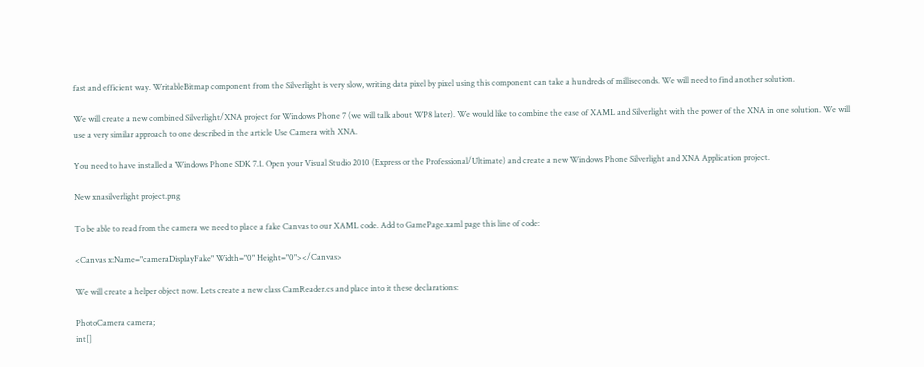fast and efficient way. WritableBitmap component from the Silverlight is very slow, writing data pixel by pixel using this component can take a hundreds of milliseconds. We will need to find another solution.

We will create a new combined Silverlight/XNA project for Windows Phone 7 (we will talk about WP8 later). We would like to combine the ease of XAML and Silverlight with the power of the XNA in one solution. We will use a very similar approach to one described in the article Use Camera with XNA.

You need to have installed a Windows Phone SDK 7.1. Open your Visual Studio 2010 (Express or the Professional/Ultimate) and create a new Windows Phone Silverlight and XNA Application project.

New xnasilverlight project.png

To be able to read from the camera we need to place a fake Canvas to our XAML code. Add to GamePage.xaml page this line of code:

<Canvas x:Name="cameraDisplayFake" Width="0" Height="0"></Canvas>

We will create a helper object now. Lets create a new class CamReader.cs and place into it these declarations:

PhotoCamera camera;
int[]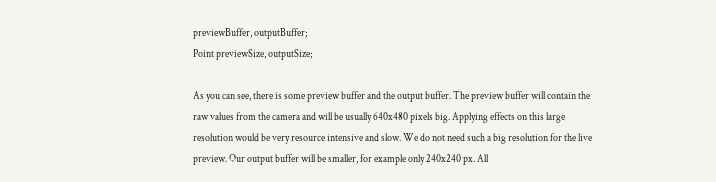previewBuffer, outputBuffer;
Point previewSize, outputSize;

As you can see, there is some preview buffer and the output buffer. The preview buffer will contain the raw values from the camera and will be usually 640x480 pixels big. Applying effects on this large resolution would be very resource intensive and slow. We do not need such a big resolution for the live preview. Our output buffer will be smaller, for example only 240x240 px. All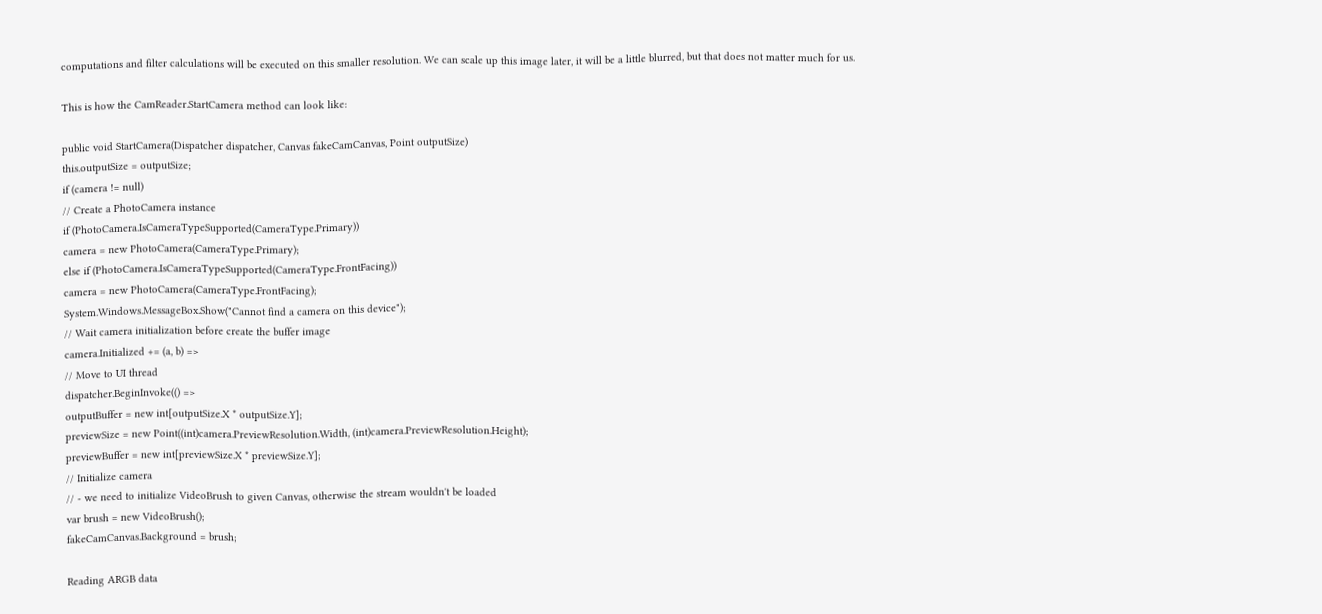computations and filter calculations will be executed on this smaller resolution. We can scale up this image later, it will be a little blurred, but that does not matter much for us.

This is how the CamReader.StartCamera method can look like:

public void StartCamera(Dispatcher dispatcher, Canvas fakeCamCanvas, Point outputSize)
this.outputSize = outputSize;
if (camera != null)
// Create a PhotoCamera instance
if (PhotoCamera.IsCameraTypeSupported(CameraType.Primary))
camera = new PhotoCamera(CameraType.Primary);
else if (PhotoCamera.IsCameraTypeSupported(CameraType.FrontFacing))
camera = new PhotoCamera(CameraType.FrontFacing);
System.Windows.MessageBox.Show("Cannot find a camera on this device");
// Wait camera initialization before create the buffer image
camera.Initialized += (a, b) =>
// Move to UI thread
dispatcher.BeginInvoke(() =>
outputBuffer = new int[outputSize.X * outputSize.Y];
previewSize = new Point((int)camera.PreviewResolution.Width, (int)camera.PreviewResolution.Height);
previewBuffer = new int[previewSize.X * previewSize.Y];
// Initialize camera
// - we need to initialize VideoBrush to given Canvas, otherwise the stream wouldn't be loaded
var brush = new VideoBrush();
fakeCamCanvas.Background = brush;

Reading ARGB data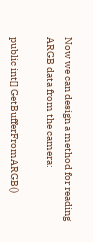Now we can design a method for reading ARGB data from the camera:

public int[] GetBufferFromARGB()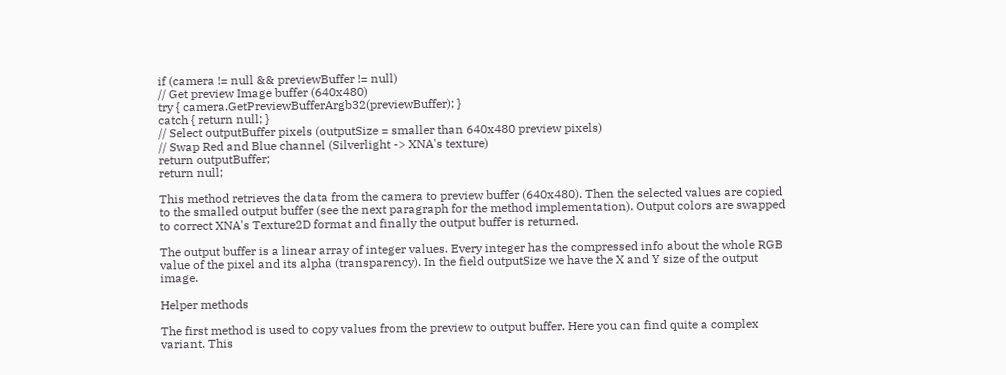if (camera != null && previewBuffer != null)
// Get preview Image buffer (640x480)
try { camera.GetPreviewBufferArgb32(previewBuffer); }
catch { return null; }
// Select outputBuffer pixels (outputSize = smaller than 640x480 preview pixels)
// Swap Red and Blue channel (Silverlight -> XNA's texture)
return outputBuffer;
return null;

This method retrieves the data from the camera to preview buffer (640x480). Then the selected values are copied to the smalled output buffer (see the next paragraph for the method implementation). Output colors are swapped to correct XNA's Texture2D format and finally the output buffer is returned.

The output buffer is a linear array of integer values. Every integer has the compressed info about the whole RGB value of the pixel and its alpha (transparency). In the field outputSize we have the X and Y size of the output image.

Helper methods

The first method is used to copy values from the preview to output buffer. Here you can find quite a complex variant. This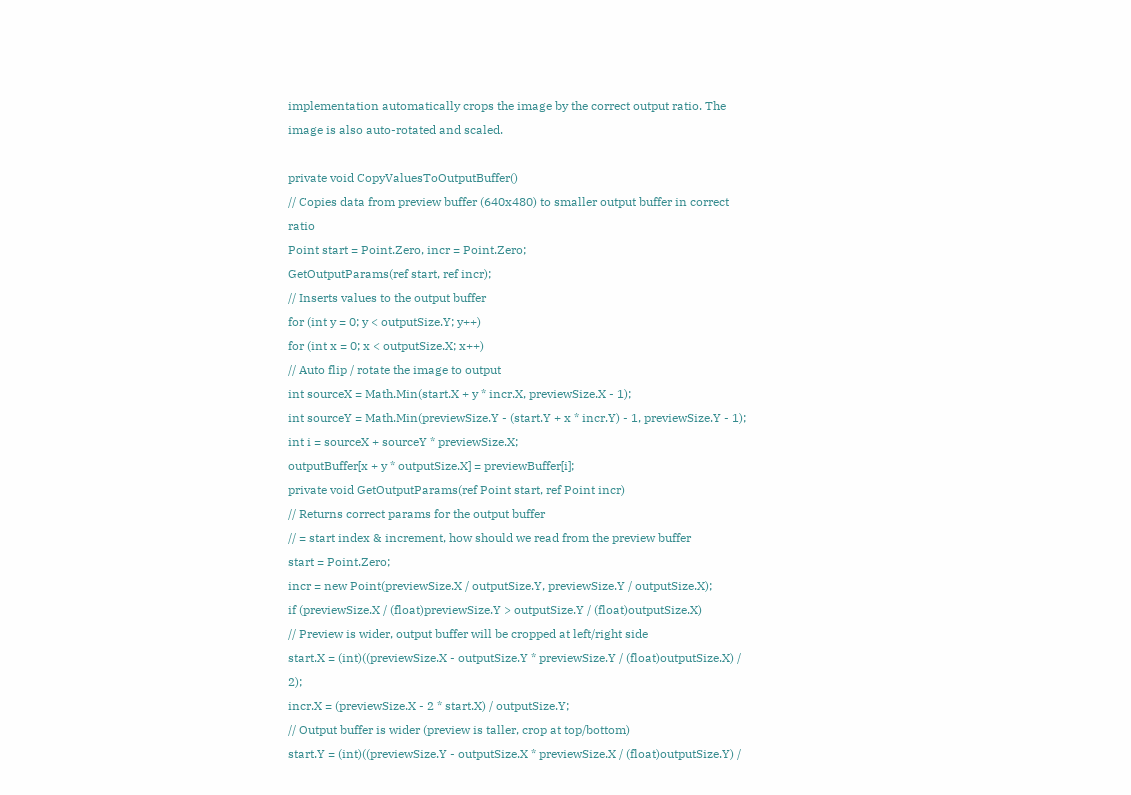implementation automatically crops the image by the correct output ratio. The image is also auto-rotated and scaled.

private void CopyValuesToOutputBuffer()
// Copies data from preview buffer (640x480) to smaller output buffer in correct ratio
Point start = Point.Zero, incr = Point.Zero;
GetOutputParams(ref start, ref incr);
// Inserts values to the output buffer
for (int y = 0; y < outputSize.Y; y++)
for (int x = 0; x < outputSize.X; x++)
// Auto flip / rotate the image to output
int sourceX = Math.Min(start.X + y * incr.X, previewSize.X - 1);
int sourceY = Math.Min(previewSize.Y - (start.Y + x * incr.Y) - 1, previewSize.Y - 1);
int i = sourceX + sourceY * previewSize.X;
outputBuffer[x + y * outputSize.X] = previewBuffer[i];
private void GetOutputParams(ref Point start, ref Point incr)
// Returns correct params for the output buffer
// = start index & increment, how should we read from the preview buffer
start = Point.Zero;
incr = new Point(previewSize.X / outputSize.Y, previewSize.Y / outputSize.X);
if (previewSize.X / (float)previewSize.Y > outputSize.Y / (float)outputSize.X)
// Preview is wider, output buffer will be cropped at left/right side
start.X = (int)((previewSize.X - outputSize.Y * previewSize.Y / (float)outputSize.X) / 2);
incr.X = (previewSize.X - 2 * start.X) / outputSize.Y;
// Output buffer is wider (preview is taller, crop at top/bottom)
start.Y = (int)((previewSize.Y - outputSize.X * previewSize.X / (float)outputSize.Y) /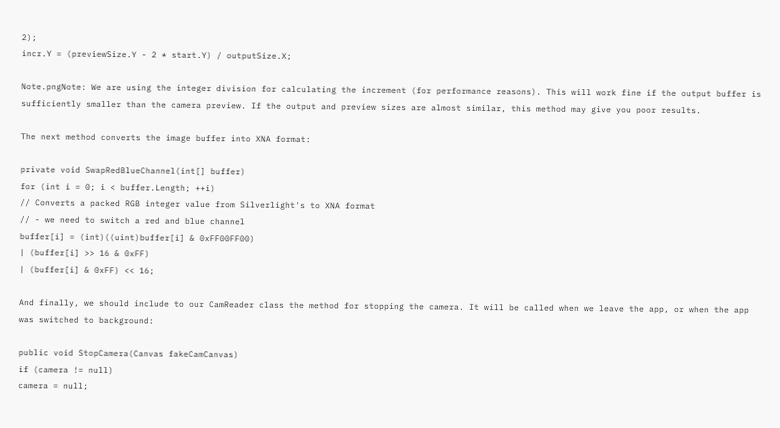2);
incr.Y = (previewSize.Y - 2 * start.Y) / outputSize.X;

Note.pngNote: We are using the integer division for calculating the increment (for performance reasons). This will work fine if the output buffer is sufficiently smaller than the camera preview. If the output and preview sizes are almost similar, this method may give you poor results.

The next method converts the image buffer into XNA format:

private void SwapRedBlueChannel(int[] buffer)
for (int i = 0; i < buffer.Length; ++i)
// Converts a packed RGB integer value from Silverlight's to XNA format
// - we need to switch a red and blue channel
buffer[i] = (int)((uint)buffer[i] & 0xFF00FF00)
| (buffer[i] >> 16 & 0xFF)
| (buffer[i] & 0xFF) << 16;

And finally, we should include to our CamReader class the method for stopping the camera. It will be called when we leave the app, or when the app was switched to background:

public void StopCamera(Canvas fakeCamCanvas)
if (camera != null)
camera = null;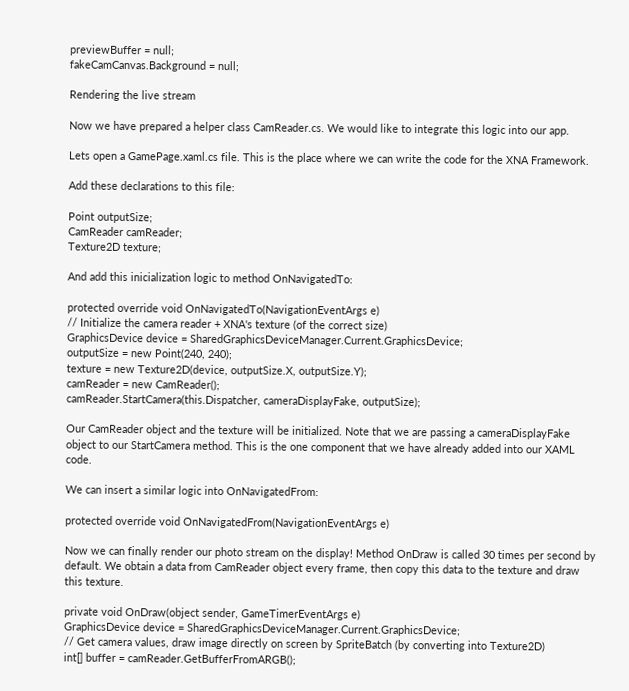previewBuffer = null;
fakeCamCanvas.Background = null;

Rendering the live stream

Now we have prepared a helper class CamReader.cs. We would like to integrate this logic into our app.

Lets open a GamePage.xaml.cs file. This is the place where we can write the code for the XNA Framework.

Add these declarations to this file:

Point outputSize;
CamReader camReader;
Texture2D texture;

And add this inicialization logic to method OnNavigatedTo:

protected override void OnNavigatedTo(NavigationEventArgs e)
// Initialize the camera reader + XNA's texture (of the correct size)
GraphicsDevice device = SharedGraphicsDeviceManager.Current.GraphicsDevice;
outputSize = new Point(240, 240);
texture = new Texture2D(device, outputSize.X, outputSize.Y);
camReader = new CamReader();
camReader.StartCamera(this.Dispatcher, cameraDisplayFake, outputSize);

Our CamReader object and the texture will be initialized. Note that we are passing a cameraDisplayFake object to our StartCamera method. This is the one component that we have already added into our XAML code.

We can insert a similar logic into OnNavigatedFrom:

protected override void OnNavigatedFrom(NavigationEventArgs e)

Now we can finally render our photo stream on the display! Method OnDraw is called 30 times per second by default. We obtain a data from CamReader object every frame, then copy this data to the texture and draw this texture.

private void OnDraw(object sender, GameTimerEventArgs e)
GraphicsDevice device = SharedGraphicsDeviceManager.Current.GraphicsDevice;
// Get camera values, draw image directly on screen by SpriteBatch (by converting into Texture2D)
int[] buffer = camReader.GetBufferFromARGB();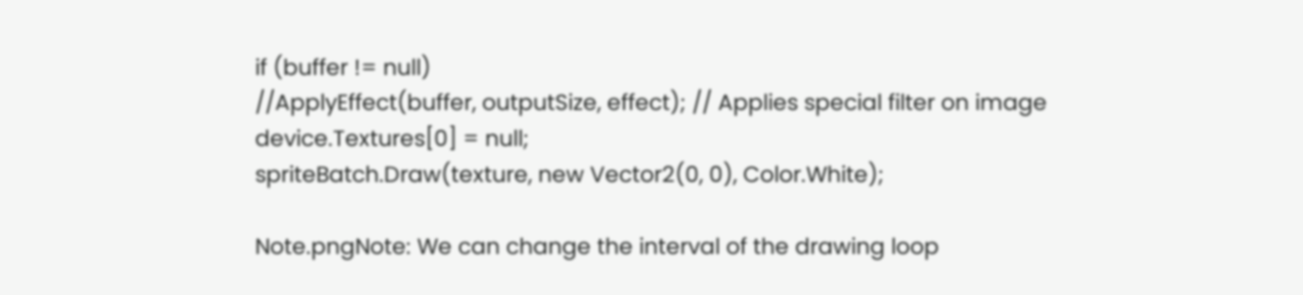if (buffer != null)
//ApplyEffect(buffer, outputSize, effect); // Applies special filter on image
device.Textures[0] = null;
spriteBatch.Draw(texture, new Vector2(0, 0), Color.White);

Note.pngNote: We can change the interval of the drawing loop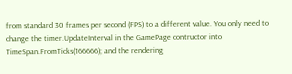from standard 30 frames per second (FPS) to a different value. You only need to change the timer.UpdateInterval in the GamePage contructor into TimeSpan.FromTicks(166666); and the rendering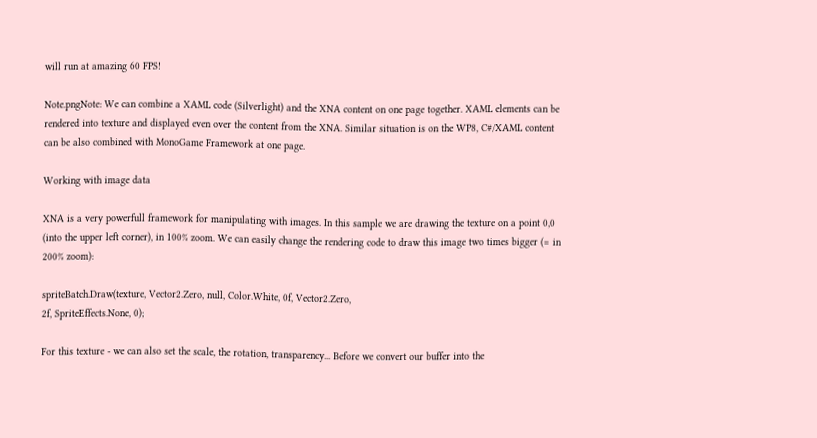will run at amazing 60 FPS!

Note.pngNote: We can combine a XAML code (Silverlight) and the XNA content on one page together. XAML elements can be rendered into texture and displayed even over the content from the XNA. Similar situation is on the WP8, C#/XAML content can be also combined with MonoGame Framework at one page.

Working with image data

XNA is a very powerfull framework for manipulating with images. In this sample we are drawing the texture on a point 0,0 (into the upper left corner), in 100% zoom. We can easily change the rendering code to draw this image two times bigger (= in 200% zoom):

spriteBatch.Draw(texture, Vector2.Zero, null, Color.White, 0f, Vector2.Zero,
2f, SpriteEffects.None, 0);

For this texture - we can also set the scale, the rotation, transparency... Before we convert our buffer into the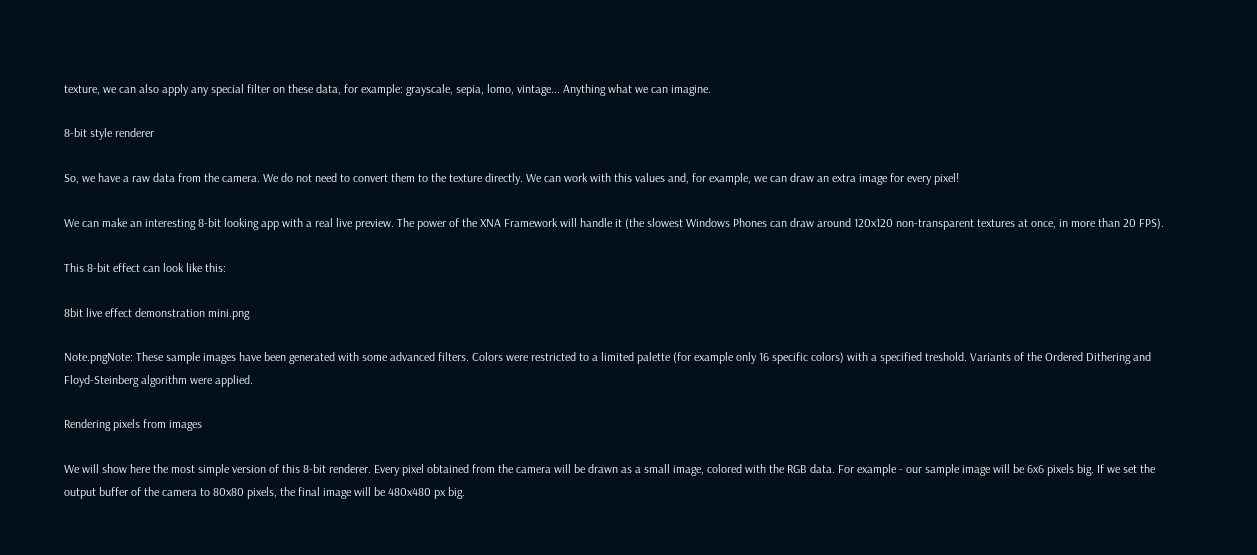texture, we can also apply any special filter on these data, for example: grayscale, sepia, lomo, vintage... Anything what we can imagine.

8-bit style renderer

So, we have a raw data from the camera. We do not need to convert them to the texture directly. We can work with this values and, for example, we can draw an extra image for every pixel!

We can make an interesting 8-bit looking app with a real live preview. The power of the XNA Framework will handle it (the slowest Windows Phones can draw around 120x120 non-transparent textures at once, in more than 20 FPS).

This 8-bit effect can look like this:

8bit live effect demonstration mini.png

Note.pngNote: These sample images have been generated with some advanced filters. Colors were restricted to a limited palette (for example only 16 specific colors) with a specified treshold. Variants of the Ordered Dithering and Floyd-Steinberg algorithm were applied.

Rendering pixels from images

We will show here the most simple version of this 8-bit renderer. Every pixel obtained from the camera will be drawn as a small image, colored with the RGB data. For example - our sample image will be 6x6 pixels big. If we set the output buffer of the camera to 80x80 pixels, the final image will be 480x480 px big.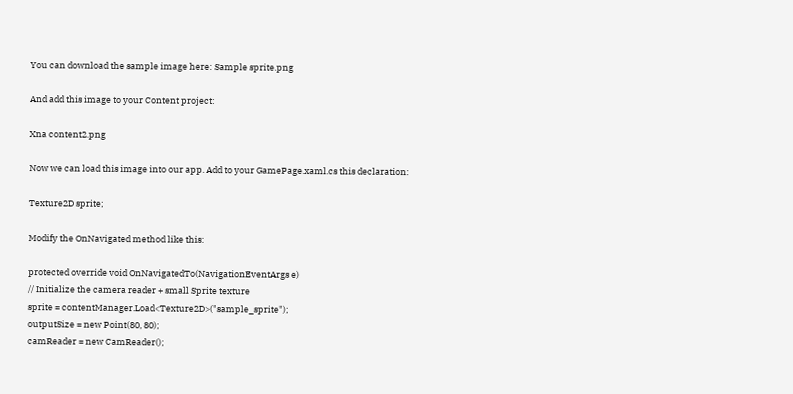You can download the sample image here: Sample sprite.png

And add this image to your Content project:

Xna content2.png

Now we can load this image into our app. Add to your GamePage.xaml.cs this declaration:

Texture2D sprite;

Modify the OnNavigated method like this:

protected override void OnNavigatedTo(NavigationEventArgs e)
// Initialize the camera reader + small Sprite texture
sprite = contentManager.Load<Texture2D>("sample_sprite");
outputSize = new Point(80, 80);
camReader = new CamReader();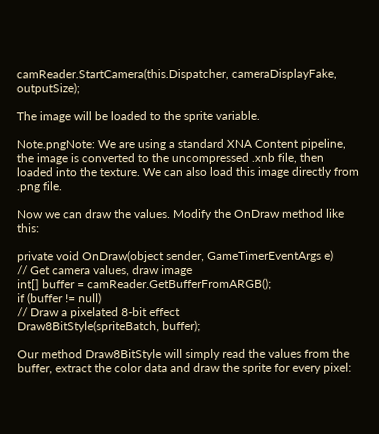camReader.StartCamera(this.Dispatcher, cameraDisplayFake, outputSize);

The image will be loaded to the sprite variable.

Note.pngNote: We are using a standard XNA Content pipeline, the image is converted to the uncompressed .xnb file, then loaded into the texture. We can also load this image directly from .png file.

Now we can draw the values. Modify the OnDraw method like this:

private void OnDraw(object sender, GameTimerEventArgs e)
// Get camera values, draw image
int[] buffer = camReader.GetBufferFromARGB();
if (buffer != null)
// Draw a pixelated 8-bit effect
Draw8BitStyle(spriteBatch, buffer);

Our method Draw8BitStyle will simply read the values from the buffer, extract the color data and draw the sprite for every pixel: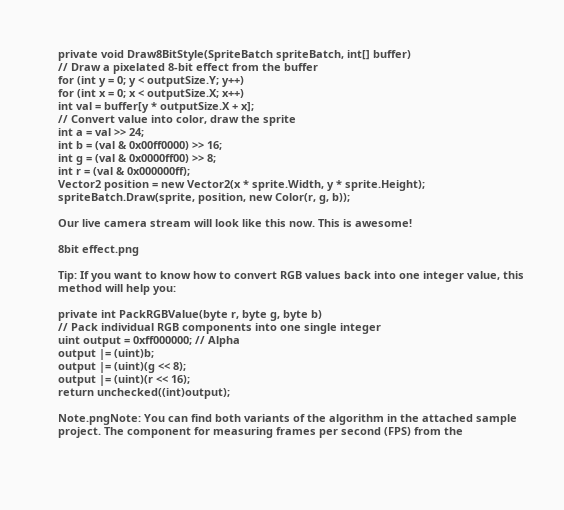private void Draw8BitStyle(SpriteBatch spriteBatch, int[] buffer)
// Draw a pixelated 8-bit effect from the buffer
for (int y = 0; y < outputSize.Y; y++)
for (int x = 0; x < outputSize.X; x++)
int val = buffer[y * outputSize.X + x];
// Convert value into color, draw the sprite
int a = val >> 24;
int b = (val & 0x00ff0000) >> 16;
int g = (val & 0x0000ff00) >> 8;
int r = (val & 0x000000ff);
Vector2 position = new Vector2(x * sprite.Width, y * sprite.Height);
spriteBatch.Draw(sprite, position, new Color(r, g, b));

Our live camera stream will look like this now. This is awesome!

8bit effect.png

Tip: If you want to know how to convert RGB values back into one integer value, this method will help you:

private int PackRGBValue(byte r, byte g, byte b)
// Pack individual RGB components into one single integer
uint output = 0xff000000; // Alpha
output |= (uint)b;
output |= (uint)(g << 8);
output |= (uint)(r << 16);
return unchecked((int)output);

Note.pngNote: You can find both variants of the algorithm in the attached sample project. The component for measuring frames per second (FPS) from the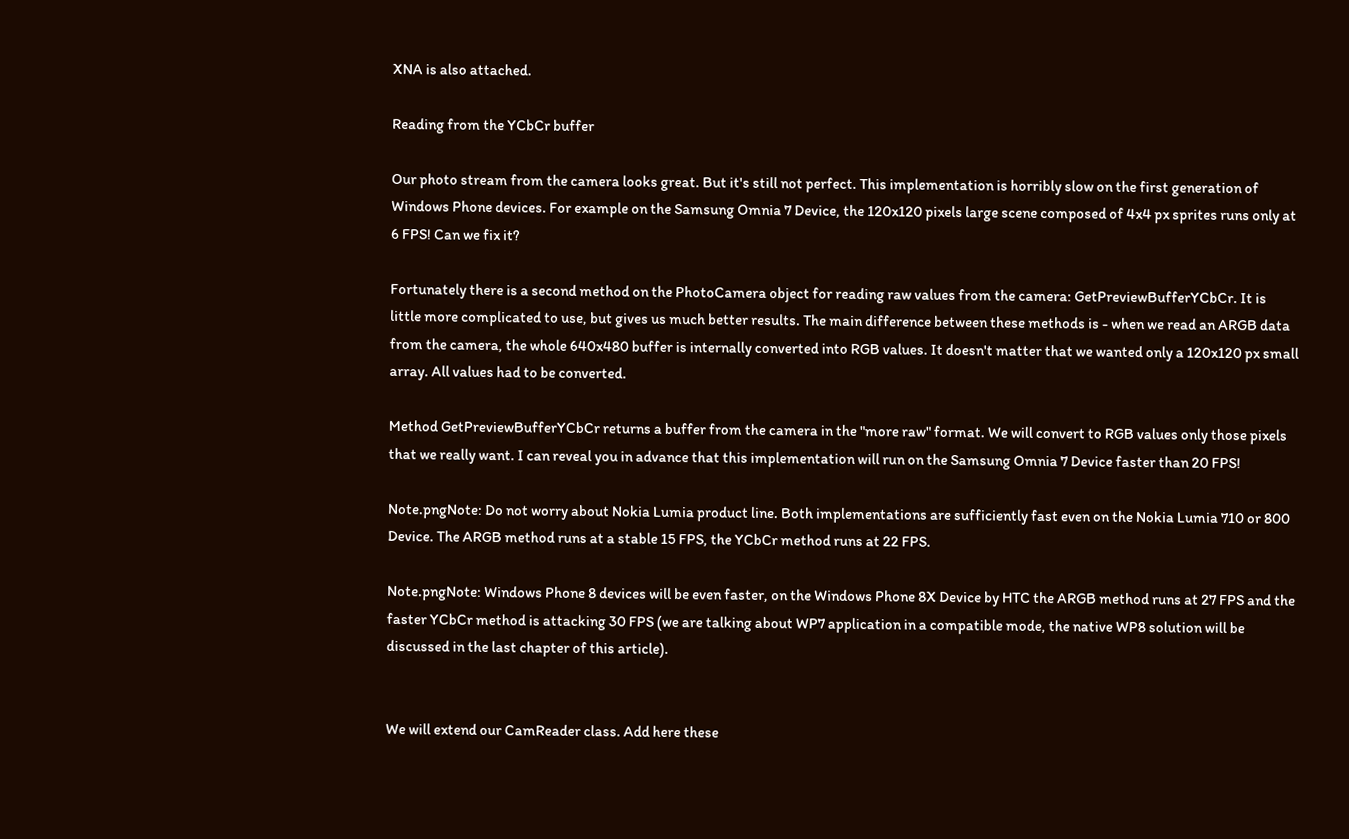XNA is also attached.

Reading from the YCbCr buffer

Our photo stream from the camera looks great. But it's still not perfect. This implementation is horribly slow on the first generation of Windows Phone devices. For example on the Samsung Omnia 7 Device, the 120x120 pixels large scene composed of 4x4 px sprites runs only at 6 FPS! Can we fix it?

Fortunately there is a second method on the PhotoCamera object for reading raw values from the camera: GetPreviewBufferYCbCr. It is little more complicated to use, but gives us much better results. The main difference between these methods is - when we read an ARGB data from the camera, the whole 640x480 buffer is internally converted into RGB values. It doesn't matter that we wanted only a 120x120 px small array. All values had to be converted.

Method GetPreviewBufferYCbCr returns a buffer from the camera in the "more raw" format. We will convert to RGB values only those pixels that we really want. I can reveal you in advance that this implementation will run on the Samsung Omnia 7 Device faster than 20 FPS!

Note.pngNote: Do not worry about Nokia Lumia product line. Both implementations are sufficiently fast even on the Nokia Lumia 710 or 800 Device. The ARGB method runs at a stable 15 FPS, the YCbCr method runs at 22 FPS.

Note.pngNote: Windows Phone 8 devices will be even faster, on the Windows Phone 8X Device by HTC the ARGB method runs at 27 FPS and the faster YCbCr method is attacking 30 FPS (we are talking about WP7 application in a compatible mode, the native WP8 solution will be discussed in the last chapter of this article).


We will extend our CamReader class. Add here these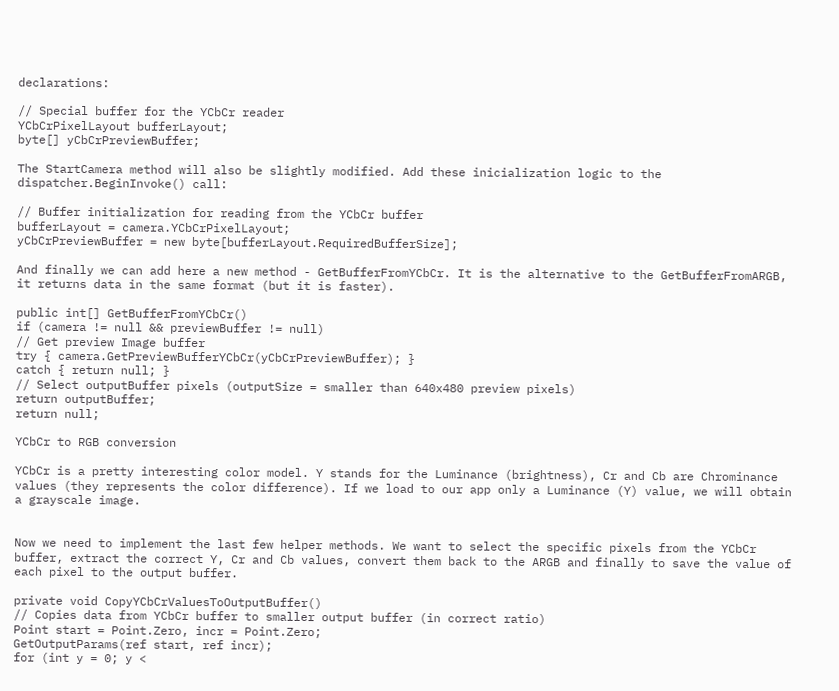declarations:

// Special buffer for the YCbCr reader
YCbCrPixelLayout bufferLayout;
byte[] yCbCrPreviewBuffer;

The StartCamera method will also be slightly modified. Add these inicialization logic to the dispatcher.BeginInvoke() call:

// Buffer initialization for reading from the YCbCr buffer
bufferLayout = camera.YCbCrPixelLayout;
yCbCrPreviewBuffer = new byte[bufferLayout.RequiredBufferSize];

And finally we can add here a new method - GetBufferFromYCbCr. It is the alternative to the GetBufferFromARGB, it returns data in the same format (but it is faster).

public int[] GetBufferFromYCbCr()
if (camera != null && previewBuffer != null)
// Get preview Image buffer
try { camera.GetPreviewBufferYCbCr(yCbCrPreviewBuffer); }
catch { return null; }
// Select outputBuffer pixels (outputSize = smaller than 640x480 preview pixels)
return outputBuffer;
return null;

YCbCr to RGB conversion

YCbCr is a pretty interesting color model. Y stands for the Luminance (brightness), Cr and Cb are Chrominance values (they represents the color difference). If we load to our app only a Luminance (Y) value, we will obtain a grayscale image.


Now we need to implement the last few helper methods. We want to select the specific pixels from the YCbCr buffer, extract the correct Y, Cr and Cb values, convert them back to the ARGB and finally to save the value of each pixel to the output buffer.

private void CopyYCbCrValuesToOutputBuffer()
// Copies data from YCbCr buffer to smaller output buffer (in correct ratio)
Point start = Point.Zero, incr = Point.Zero;
GetOutputParams(ref start, ref incr);
for (int y = 0; y <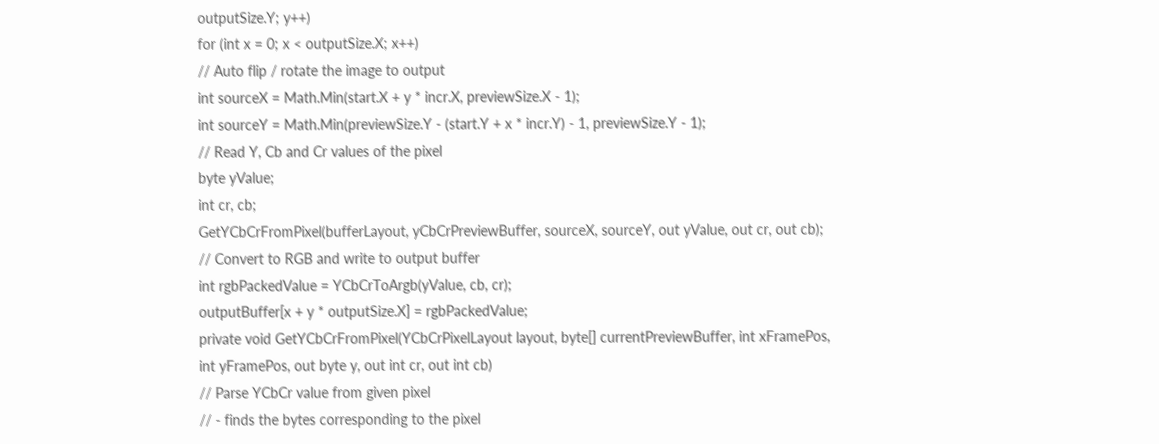outputSize.Y; y++)
for (int x = 0; x < outputSize.X; x++)
// Auto flip / rotate the image to output
int sourceX = Math.Min(start.X + y * incr.X, previewSize.X - 1);
int sourceY = Math.Min(previewSize.Y - (start.Y + x * incr.Y) - 1, previewSize.Y - 1);
// Read Y, Cb and Cr values of the pixel
byte yValue;
int cr, cb;
GetYCbCrFromPixel(bufferLayout, yCbCrPreviewBuffer, sourceX, sourceY, out yValue, out cr, out cb);
// Convert to RGB and write to output buffer
int rgbPackedValue = YCbCrToArgb(yValue, cb, cr);
outputBuffer[x + y * outputSize.X] = rgbPackedValue;
private void GetYCbCrFromPixel(YCbCrPixelLayout layout, byte[] currentPreviewBuffer, int xFramePos, int yFramePos, out byte y, out int cr, out int cb)
// Parse YCbCr value from given pixel
// - finds the bytes corresponding to the pixel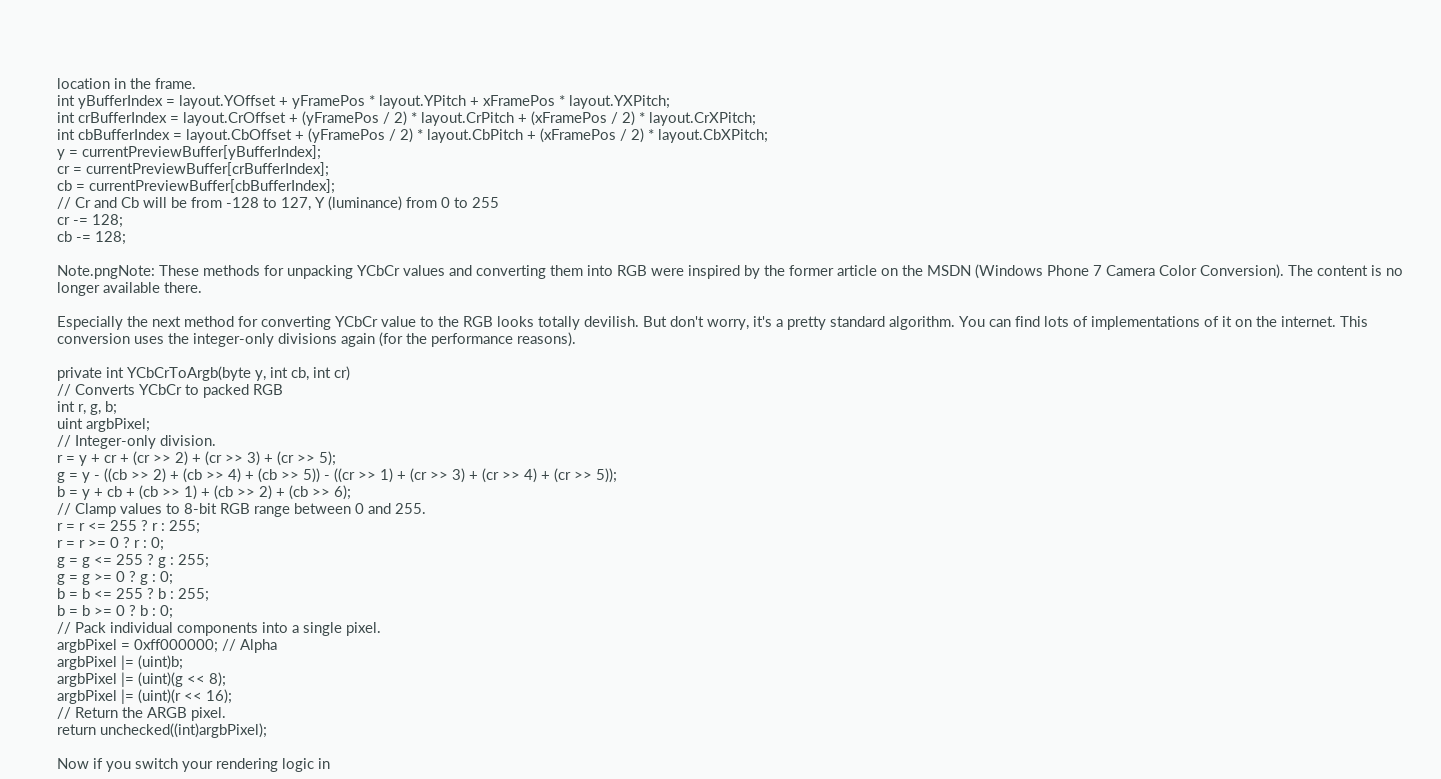location in the frame.
int yBufferIndex = layout.YOffset + yFramePos * layout.YPitch + xFramePos * layout.YXPitch;
int crBufferIndex = layout.CrOffset + (yFramePos / 2) * layout.CrPitch + (xFramePos / 2) * layout.CrXPitch;
int cbBufferIndex = layout.CbOffset + (yFramePos / 2) * layout.CbPitch + (xFramePos / 2) * layout.CbXPitch;
y = currentPreviewBuffer[yBufferIndex];
cr = currentPreviewBuffer[crBufferIndex];
cb = currentPreviewBuffer[cbBufferIndex];
// Cr and Cb will be from -128 to 127, Y (luminance) from 0 to 255
cr -= 128;
cb -= 128;

Note.pngNote: These methods for unpacking YCbCr values and converting them into RGB were inspired by the former article on the MSDN (Windows Phone 7 Camera Color Conversion). The content is no longer available there.

Especially the next method for converting YCbCr value to the RGB looks totally devilish. But don't worry, it's a pretty standard algorithm. You can find lots of implementations of it on the internet. This conversion uses the integer-only divisions again (for the performance reasons).

private int YCbCrToArgb(byte y, int cb, int cr)
// Converts YCbCr to packed RGB
int r, g, b;
uint argbPixel;
// Integer-only division.
r = y + cr + (cr >> 2) + (cr >> 3) + (cr >> 5);
g = y - ((cb >> 2) + (cb >> 4) + (cb >> 5)) - ((cr >> 1) + (cr >> 3) + (cr >> 4) + (cr >> 5));
b = y + cb + (cb >> 1) + (cb >> 2) + (cb >> 6);
// Clamp values to 8-bit RGB range between 0 and 255.
r = r <= 255 ? r : 255;
r = r >= 0 ? r : 0;
g = g <= 255 ? g : 255;
g = g >= 0 ? g : 0;
b = b <= 255 ? b : 255;
b = b >= 0 ? b : 0;
// Pack individual components into a single pixel.
argbPixel = 0xff000000; // Alpha
argbPixel |= (uint)b;
argbPixel |= (uint)(g << 8);
argbPixel |= (uint)(r << 16);
// Return the ARGB pixel.
return unchecked((int)argbPixel);

Now if you switch your rendering logic in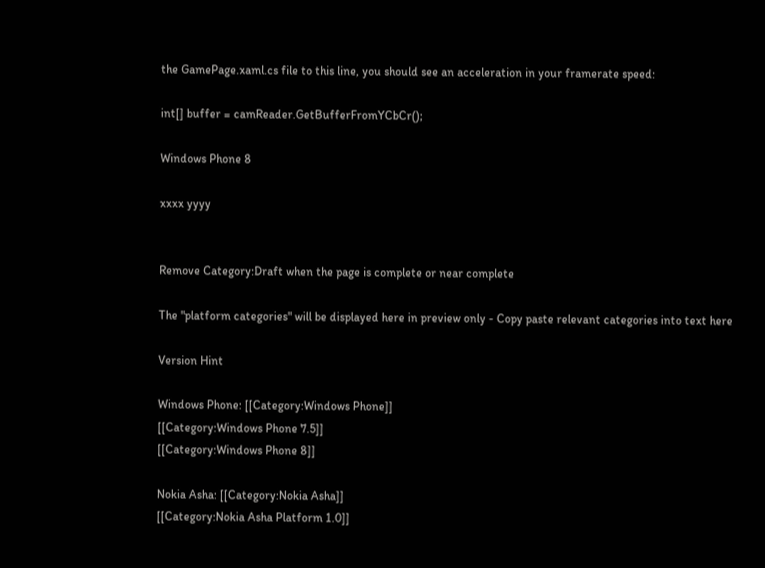the GamePage.xaml.cs file to this line, you should see an acceleration in your framerate speed:

int[] buffer = camReader.GetBufferFromYCbCr();

Windows Phone 8

xxxx yyyy


Remove Category:Draft when the page is complete or near complete

The "platform categories" will be displayed here in preview only - Copy paste relevant categories into text here

Version Hint

Windows Phone: [[Category:Windows Phone]]
[[Category:Windows Phone 7.5]]
[[Category:Windows Phone 8]]

Nokia Asha: [[Category:Nokia Asha]]
[[Category:Nokia Asha Platform 1.0]]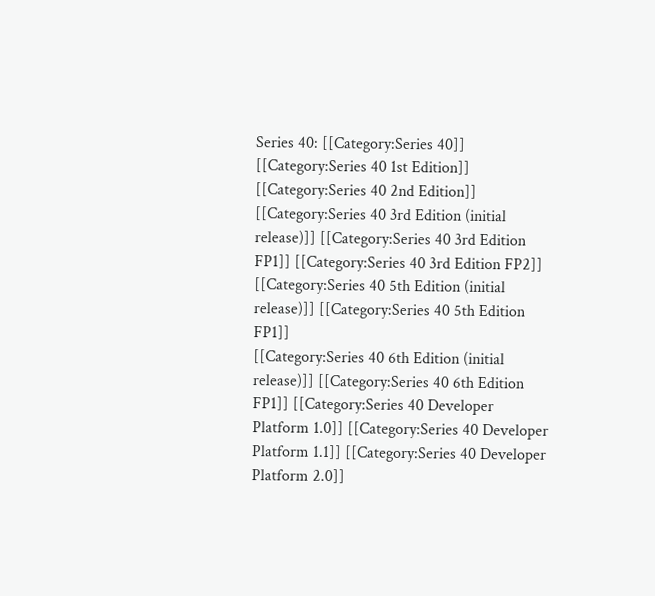Series 40: [[Category:Series 40]]
[[Category:Series 40 1st Edition]] [[Category:Series 40 2nd Edition]]
[[Category:Series 40 3rd Edition (initial release)]] [[Category:Series 40 3rd Edition FP1]] [[Category:Series 40 3rd Edition FP2]]
[[Category:Series 40 5th Edition (initial release)]] [[Category:Series 40 5th Edition FP1]]
[[Category:Series 40 6th Edition (initial release)]] [[Category:Series 40 6th Edition FP1]] [[Category:Series 40 Developer Platform 1.0]] [[Category:Series 40 Developer Platform 1.1]] [[Category:Series 40 Developer Platform 2.0]]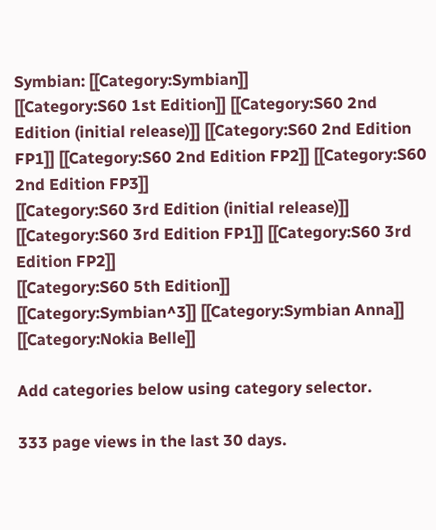Symbian: [[Category:Symbian]]
[[Category:S60 1st Edition]] [[Category:S60 2nd Edition (initial release)]] [[Category:S60 2nd Edition FP1]] [[Category:S60 2nd Edition FP2]] [[Category:S60 2nd Edition FP3]]
[[Category:S60 3rd Edition (initial release)]] [[Category:S60 3rd Edition FP1]] [[Category:S60 3rd Edition FP2]]
[[Category:S60 5th Edition]]
[[Category:Symbian^3]] [[Category:Symbian Anna]] [[Category:Nokia Belle]]

Add categories below using category selector.

333 page views in the last 30 days.